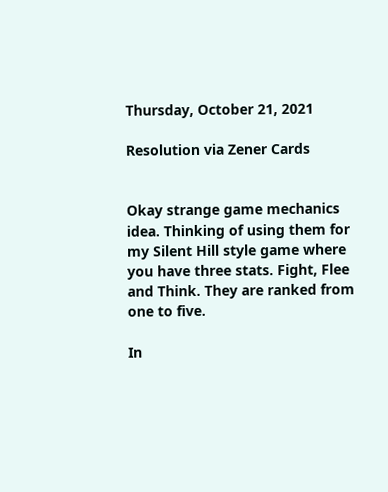Thursday, October 21, 2021

Resolution via Zener Cards


Okay strange game mechanics idea. Thinking of using them for my Silent Hill style game where you have three stats. Fight, Flee and Think. They are ranked from one to five.

In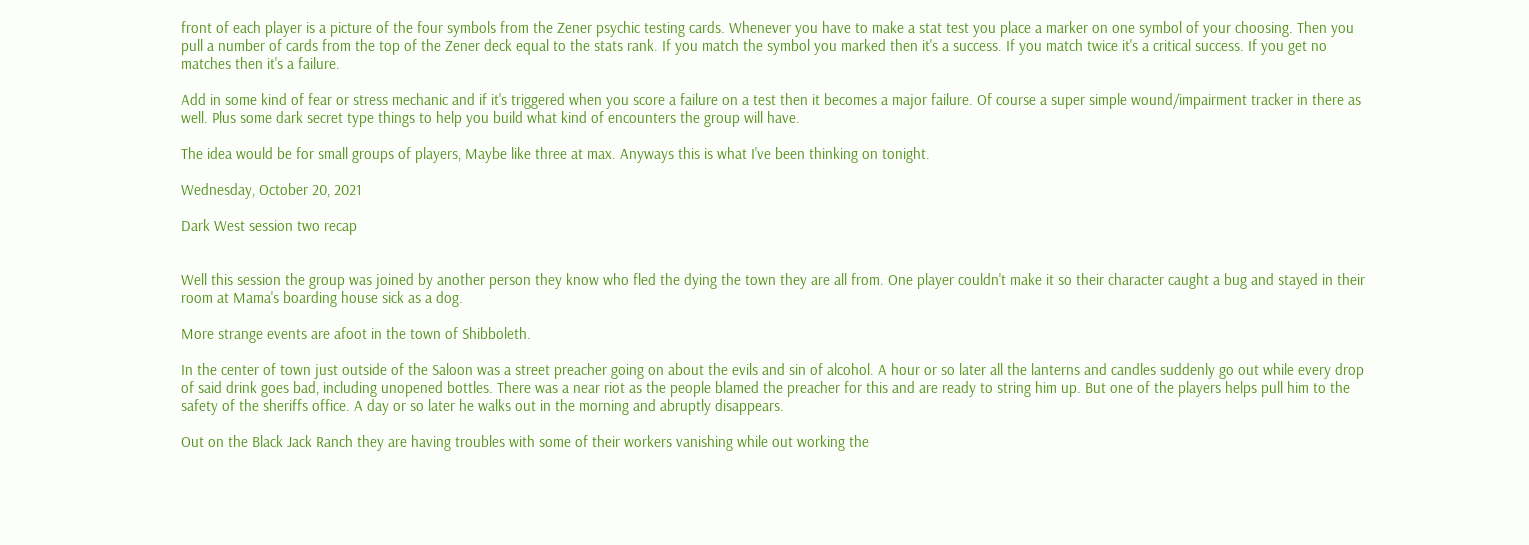front of each player is a picture of the four symbols from the Zener psychic testing cards. Whenever you have to make a stat test you place a marker on one symbol of your choosing. Then you pull a number of cards from the top of the Zener deck equal to the stats rank. If you match the symbol you marked then it's a success. If you match twice it's a critical success. If you get no matches then it's a failure.

Add in some kind of fear or stress mechanic and if it's triggered when you score a failure on a test then it becomes a major failure. Of course a super simple wound/impairment tracker in there as well. Plus some dark secret type things to help you build what kind of encounters the group will have.

The idea would be for small groups of players, Maybe like three at max. Anyways this is what I've been thinking on tonight.

Wednesday, October 20, 2021

Dark West session two recap


Well this session the group was joined by another person they know who fled the dying the town they are all from. One player couldn't make it so their character caught a bug and stayed in their room at Mama's boarding house sick as a dog.

More strange events are afoot in the town of Shibboleth.

In the center of town just outside of the Saloon was a street preacher going on about the evils and sin of alcohol. A hour or so later all the lanterns and candles suddenly go out while every drop of said drink goes bad, including unopened bottles. There was a near riot as the people blamed the preacher for this and are ready to string him up. But one of the players helps pull him to the safety of the sheriffs office. A day or so later he walks out in the morning and abruptly disappears.

Out on the Black Jack Ranch they are having troubles with some of their workers vanishing while out working the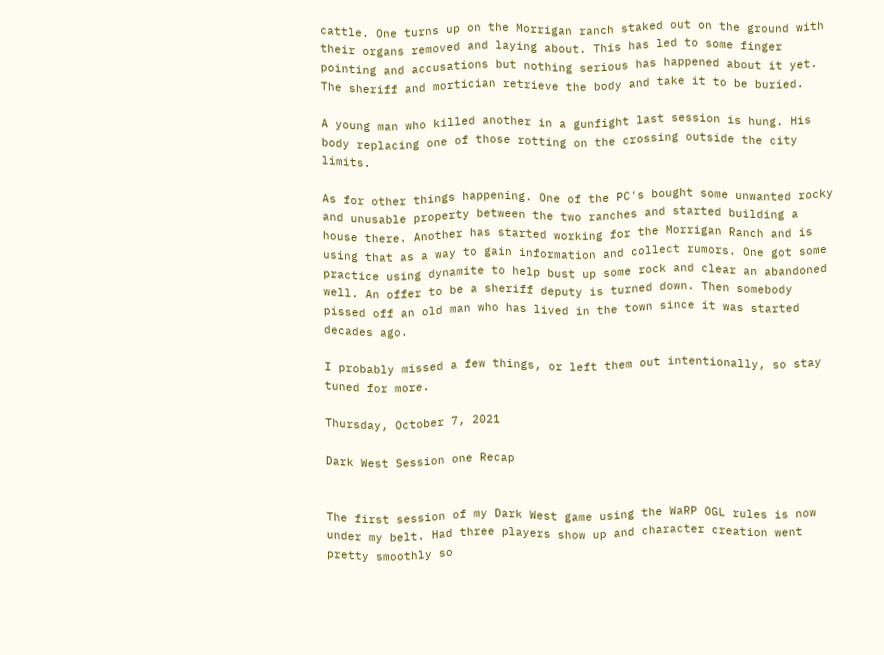cattle. One turns up on the Morrigan ranch staked out on the ground with their organs removed and laying about. This has led to some finger pointing and accusations but nothing serious has happened about it yet. The sheriff and mortician retrieve the body and take it to be buried.

A young man who killed another in a gunfight last session is hung. His body replacing one of those rotting on the crossing outside the city limits.

As for other things happening. One of the PC's bought some unwanted rocky and unusable property between the two ranches and started building a house there. Another has started working for the Morrigan Ranch and is using that as a way to gain information and collect rumors. One got some practice using dynamite to help bust up some rock and clear an abandoned well. An offer to be a sheriff deputy is turned down. Then somebody pissed off an old man who has lived in the town since it was started decades ago.

I probably missed a few things, or left them out intentionally, so stay tuned for more.

Thursday, October 7, 2021

Dark West Session one Recap


The first session of my Dark West game using the WaRP OGL rules is now under my belt. Had three players show up and character creation went pretty smoothly so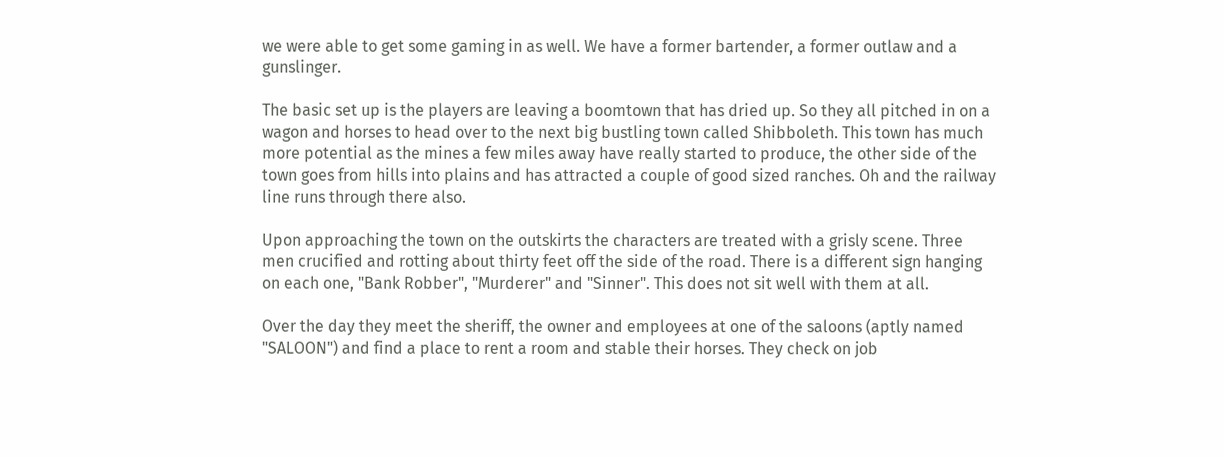we were able to get some gaming in as well. We have a former bartender, a former outlaw and a gunslinger.

The basic set up is the players are leaving a boomtown that has dried up. So they all pitched in on a wagon and horses to head over to the next big bustling town called Shibboleth. This town has much more potential as the mines a few miles away have really started to produce, the other side of the town goes from hills into plains and has attracted a couple of good sized ranches. Oh and the railway line runs through there also.

Upon approaching the town on the outskirts the characters are treated with a grisly scene. Three men crucified and rotting about thirty feet off the side of the road. There is a different sign hanging on each one, "Bank Robber", "Murderer" and "Sinner". This does not sit well with them at all.

Over the day they meet the sheriff, the owner and employees at one of the saloons (aptly named "SALOON") and find a place to rent a room and stable their horses. They check on job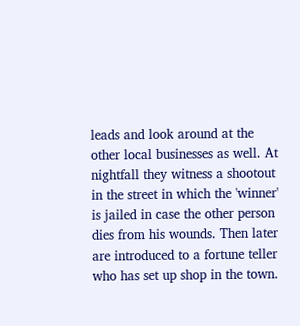leads and look around at the other local businesses as well. At nightfall they witness a shootout in the street in which the 'winner' is jailed in case the other person dies from his wounds. Then later are introduced to a fortune teller who has set up shop in the town.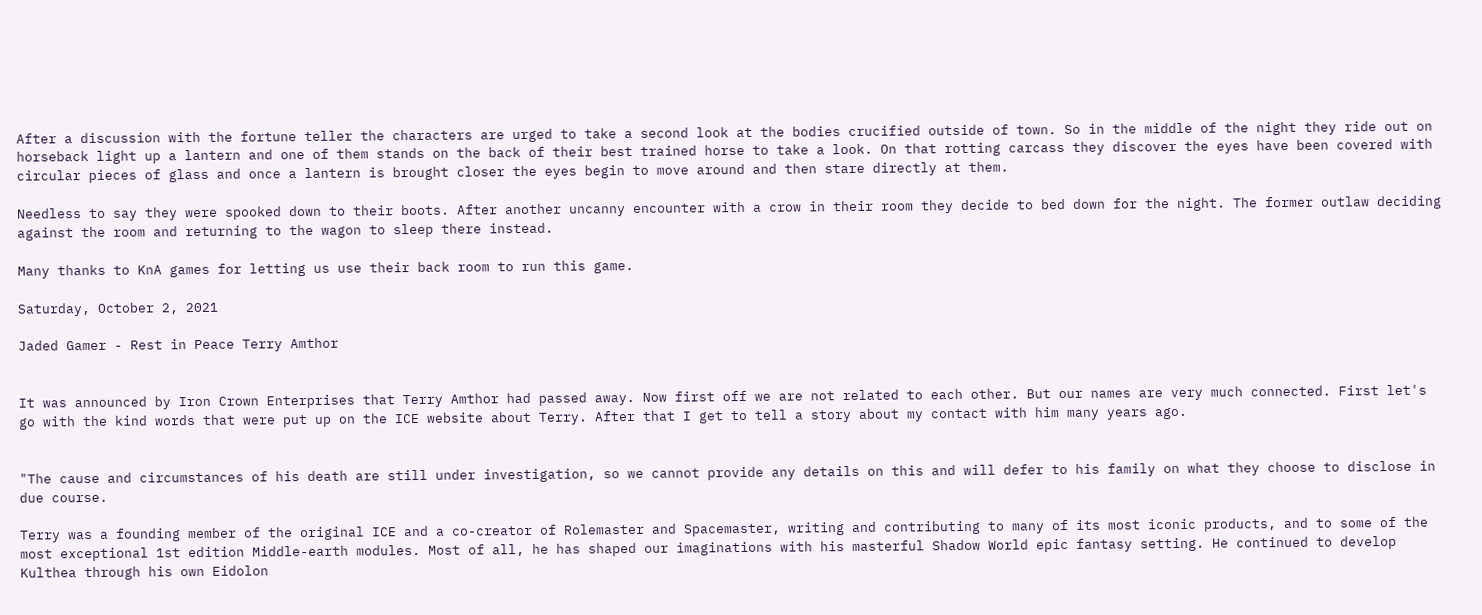After a discussion with the fortune teller the characters are urged to take a second look at the bodies crucified outside of town. So in the middle of the night they ride out on horseback light up a lantern and one of them stands on the back of their best trained horse to take a look. On that rotting carcass they discover the eyes have been covered with circular pieces of glass and once a lantern is brought closer the eyes begin to move around and then stare directly at them.

Needless to say they were spooked down to their boots. After another uncanny encounter with a crow in their room they decide to bed down for the night. The former outlaw deciding against the room and returning to the wagon to sleep there instead.

Many thanks to KnA games for letting us use their back room to run this game.

Saturday, October 2, 2021

Jaded Gamer - Rest in Peace Terry Amthor


It was announced by Iron Crown Enterprises that Terry Amthor had passed away. Now first off we are not related to each other. But our names are very much connected. First let's go with the kind words that were put up on the ICE website about Terry. After that I get to tell a story about my contact with him many years ago.


"The cause and circumstances of his death are still under investigation, so we cannot provide any details on this and will defer to his family on what they choose to disclose in due course.

Terry was a founding member of the original ICE and a co-creator of Rolemaster and Spacemaster, writing and contributing to many of its most iconic products, and to some of the most exceptional 1st edition Middle-earth modules. Most of all, he has shaped our imaginations with his masterful Shadow World epic fantasy setting. He continued to develop Kulthea through his own Eidolon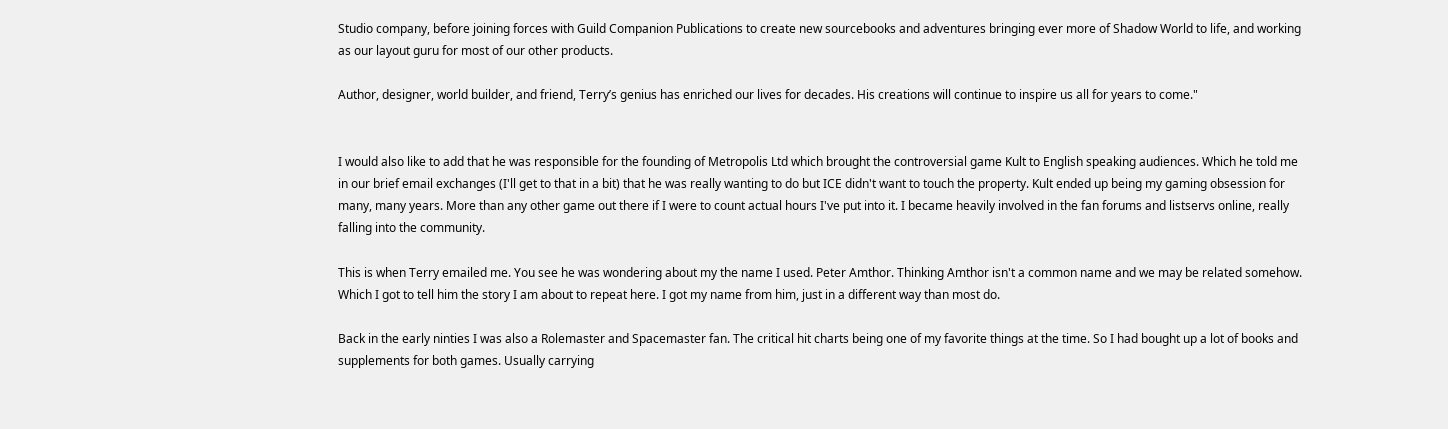Studio company, before joining forces with Guild Companion Publications to create new sourcebooks and adventures bringing ever more of Shadow World to life, and working as our layout guru for most of our other products.

Author, designer, world builder, and friend, Terry’s genius has enriched our lives for decades. His creations will continue to inspire us all for years to come."


I would also like to add that he was responsible for the founding of Metropolis Ltd which brought the controversial game Kult to English speaking audiences. Which he told me in our brief email exchanges (I'll get to that in a bit) that he was really wanting to do but ICE didn't want to touch the property. Kult ended up being my gaming obsession for many, many years. More than any other game out there if I were to count actual hours I've put into it. I became heavily involved in the fan forums and listservs online, really falling into the community.

This is when Terry emailed me. You see he was wondering about my the name I used. Peter Amthor. Thinking Amthor isn't a common name and we may be related somehow. Which I got to tell him the story I am about to repeat here. I got my name from him, just in a different way than most do.

Back in the early ninties I was also a Rolemaster and Spacemaster fan. The critical hit charts being one of my favorite things at the time. So I had bought up a lot of books and supplements for both games. Usually carrying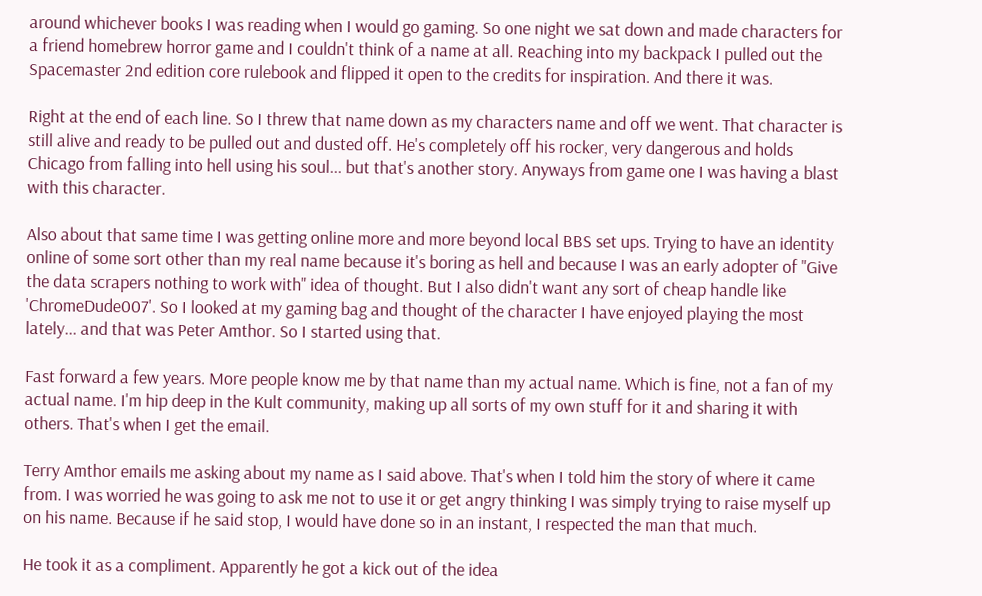around whichever books I was reading when I would go gaming. So one night we sat down and made characters for a friend homebrew horror game and I couldn't think of a name at all. Reaching into my backpack I pulled out the Spacemaster 2nd edition core rulebook and flipped it open to the credits for inspiration. And there it was.

Right at the end of each line. So I threw that name down as my characters name and off we went. That character is still alive and ready to be pulled out and dusted off. He's completely off his rocker, very dangerous and holds Chicago from falling into hell using his soul... but that's another story. Anyways from game one I was having a blast with this character.

Also about that same time I was getting online more and more beyond local BBS set ups. Trying to have an identity online of some sort other than my real name because it's boring as hell and because I was an early adopter of "Give the data scrapers nothing to work with" idea of thought. But I also didn't want any sort of cheap handle like 'ChromeDude007'. So I looked at my gaming bag and thought of the character I have enjoyed playing the most lately... and that was Peter Amthor. So I started using that.

Fast forward a few years. More people know me by that name than my actual name. Which is fine, not a fan of my actual name. I'm hip deep in the Kult community, making up all sorts of my own stuff for it and sharing it with others. That's when I get the email.

Terry Amthor emails me asking about my name as I said above. That's when I told him the story of where it came from. I was worried he was going to ask me not to use it or get angry thinking I was simply trying to raise myself up on his name. Because if he said stop, I would have done so in an instant, I respected the man that much.

He took it as a compliment. Apparently he got a kick out of the idea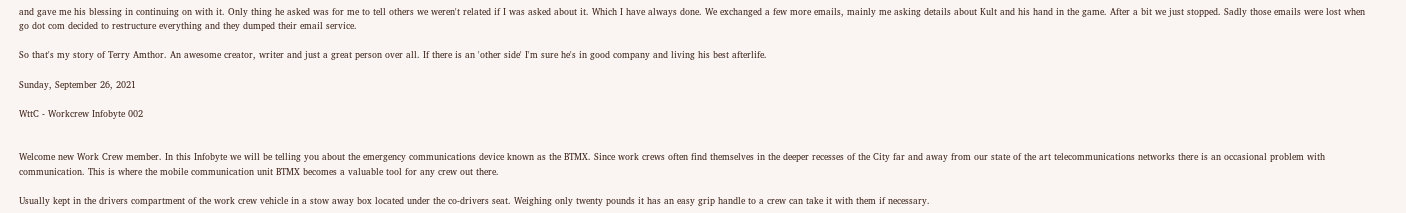and gave me his blessing in continuing on with it. Only thing he asked was for me to tell others we weren't related if I was asked about it. Which I have always done. We exchanged a few more emails, mainly me asking details about Kult and his hand in the game. After a bit we just stopped. Sadly those emails were lost when go dot com decided to restructure everything and they dumped their email service.

So that's my story of Terry Amthor. An awesome creator, writer and just a great person over all. If there is an 'other side' I'm sure he's in good company and living his best afterlife.

Sunday, September 26, 2021

WttC - Workcrew Infobyte 002


Welcome new Work Crew member. In this Infobyte we will be telling you about the emergency communications device known as the BTMX. Since work crews often find themselves in the deeper recesses of the City far and away from our state of the art telecommunications networks there is an occasional problem with communication. This is where the mobile communication unit BTMX becomes a valuable tool for any crew out there.

Usually kept in the drivers compartment of the work crew vehicle in a stow away box located under the co-drivers seat. Weighing only twenty pounds it has an easy grip handle to a crew can take it with them if necessary.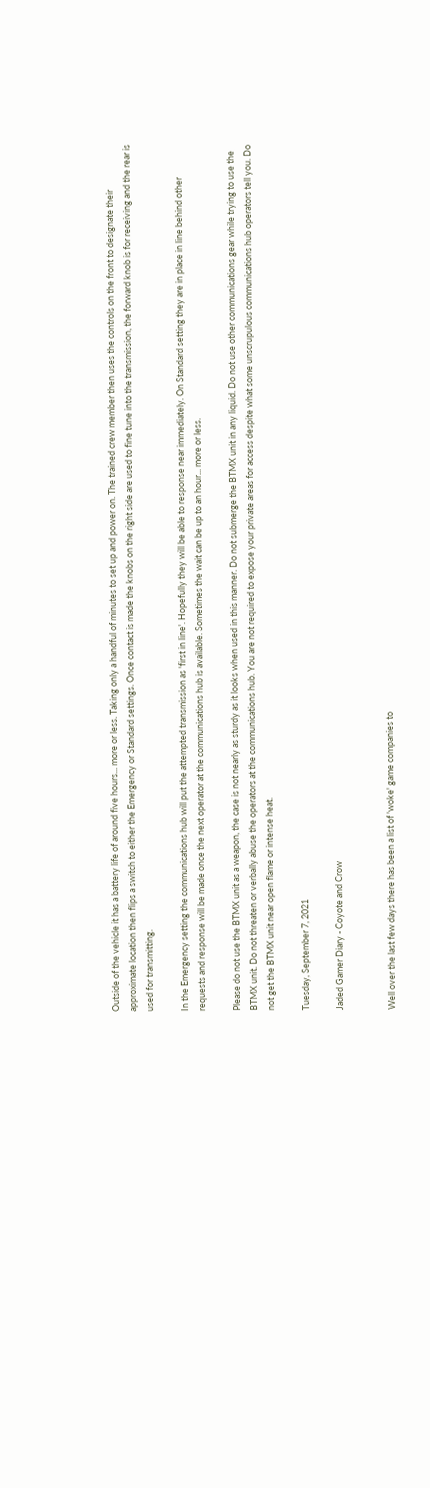Outside of the vehicle it has a battery life of around five hours... more or less. Taking only a handful of minutes to set up and power on. The trained crew member then uses the controls on the front to designate their approximate location then flips a switch to either the Emergency or Standard settings. Once contact is made the knobs on the right side are used to fine tune into the transmission, the forward knob is for receiving and the rear is used for transmitting.

In the Emergency setting the communications hub will put the attempted transmission as 'first in line'. Hopefully they will be able to response near immediately. On Standard setting they are in place in line behind other requests and response will be made once the next operator at the communications hub is available. Sometimes the wait can be up to an hour... more or less.

Please do not use the BTMX unit as a weapon, the case is not nearly as sturdy as it looks when used in this manner. Do not submerge the BTMX unit in any liquid. Do not use other communications gear while trying to use the BTMX unit. Do not threaten or verbally abuse the operators at the communications hub. You are not required to expose your private areas for access despite what some unscrupulous communications hub operators tell you. Do not get the BTMX unit near open flame or intense heat.

Tuesday, September 7, 2021

Jaded Gamer Diary - Coyote and Crow


Well over the last few days there has been a list of 'woke' game companies to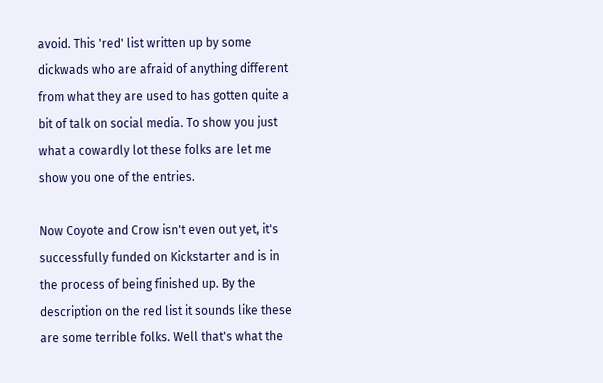avoid. This 'red' list written up by some dickwads who are afraid of anything different from what they are used to has gotten quite a bit of talk on social media. To show you just what a cowardly lot these folks are let me show you one of the entries.

Now Coyote and Crow isn't even out yet, it's successfully funded on Kickstarter and is in the process of being finished up. By the description on the red list it sounds like these are some terrible folks. Well that's what the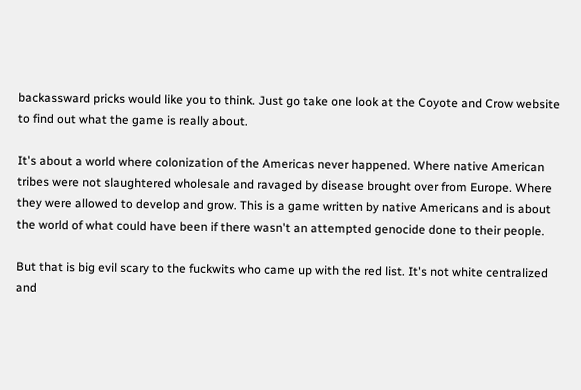backassward pricks would like you to think. Just go take one look at the Coyote and Crow website to find out what the game is really about.

It's about a world where colonization of the Americas never happened. Where native American tribes were not slaughtered wholesale and ravaged by disease brought over from Europe. Where they were allowed to develop and grow. This is a game written by native Americans and is about the world of what could have been if there wasn't an attempted genocide done to their people.

But that is big evil scary to the fuckwits who came up with the red list. It's not white centralized and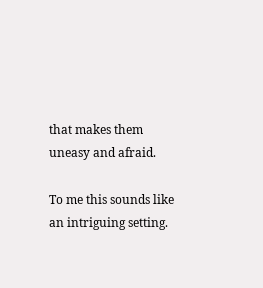that makes them uneasy and afraid.

To me this sounds like an intriguing setting.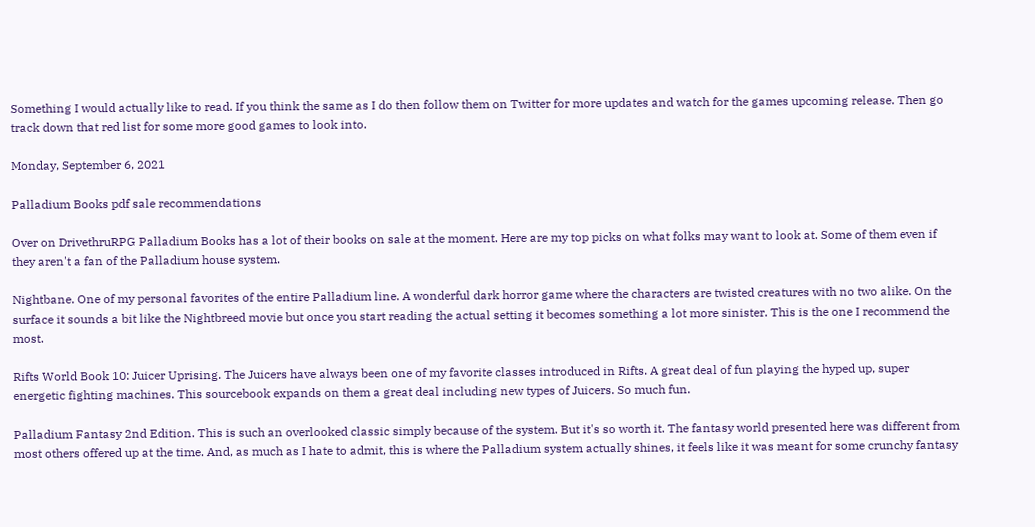Something I would actually like to read. If you think the same as I do then follow them on Twitter for more updates and watch for the games upcoming release. Then go track down that red list for some more good games to look into.

Monday, September 6, 2021

Palladium Books pdf sale recommendations

Over on DrivethruRPG Palladium Books has a lot of their books on sale at the moment. Here are my top picks on what folks may want to look at. Some of them even if they aren't a fan of the Palladium house system.

Nightbane. One of my personal favorites of the entire Palladium line. A wonderful dark horror game where the characters are twisted creatures with no two alike. On the surface it sounds a bit like the Nightbreed movie but once you start reading the actual setting it becomes something a lot more sinister. This is the one I recommend the most.

Rifts World Book 10: Juicer Uprising. The Juicers have always been one of my favorite classes introduced in Rifts. A great deal of fun playing the hyped up, super energetic fighting machines. This sourcebook expands on them a great deal including new types of Juicers. So much fun.

Palladium Fantasy 2nd Edition. This is such an overlooked classic simply because of the system. But it's so worth it. The fantasy world presented here was different from most others offered up at the time. And, as much as I hate to admit, this is where the Palladium system actually shines, it feels like it was meant for some crunchy fantasy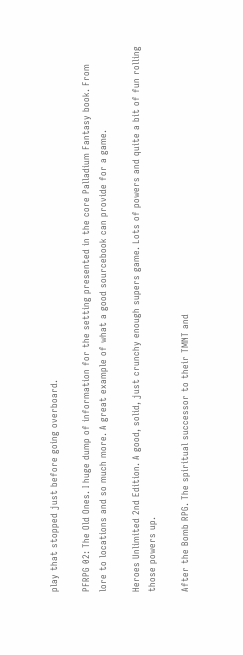play that stopped just before going overboard.

PFRPG 02: The Old Ones. I huge dump of information for the setting presented in the core Palladium Fantasy book. From lore to locations and so much more. A great example of what a good sourcebook can provide for a game.

Heroes Unlimited 2nd Edition. A good, solid, just crunchy enough supers game. Lots of powers and quite a bit of fun rolling those powers up.

After the Bomb RPG. The spiritual successor to their TMNT and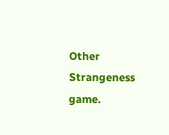Other Strangeness game.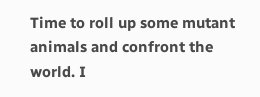Time to roll up some mutant animals and confront the world. I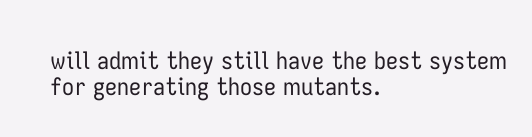will admit they still have the best system for generating those mutants.